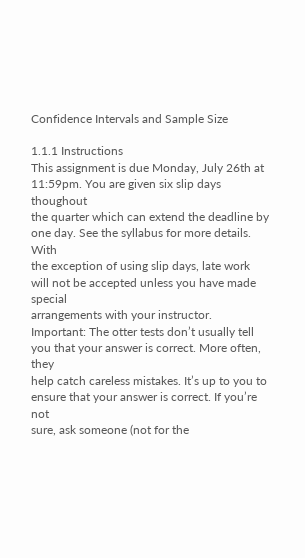Confidence Intervals and Sample Size

1.1.1 Instructions
This assignment is due Monday, July 26th at 11:59pm. You are given six slip days thoughout
the quarter which can extend the deadline by one day. See the syllabus for more details. With
the exception of using slip days, late work will not be accepted unless you have made special
arrangements with your instructor.
Important: The otter tests don’t usually tell you that your answer is correct. More often, they
help catch careless mistakes. It’s up to you to ensure that your answer is correct. If you’re not
sure, ask someone (not for the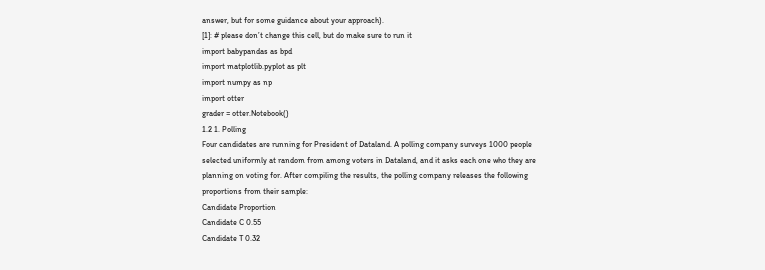answer, but for some guidance about your approach).
[1]: # please don’t change this cell, but do make sure to run it
import babypandas as bpd
import matplotlib.pyplot as plt
import numpy as np
import otter
grader = otter.Notebook()
1.2 1. Polling
Four candidates are running for President of Dataland. A polling company surveys 1000 people
selected uniformly at random from among voters in Dataland, and it asks each one who they are
planning on voting for. After compiling the results, the polling company releases the following
proportions from their sample:
Candidate Proportion
Candidate C 0.55
Candidate T 0.32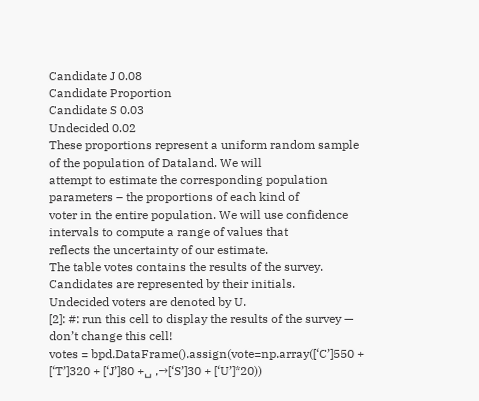Candidate J 0.08
Candidate Proportion
Candidate S 0.03
Undecided 0.02
These proportions represent a uniform random sample of the population of Dataland. We will
attempt to estimate the corresponding population parameters – the proportions of each kind of
voter in the entire population. We will use confidence intervals to compute a range of values that
reflects the uncertainty of our estimate.
The table votes contains the results of the survey. Candidates are represented by their initials.
Undecided voters are denoted by U.
[2]: #: run this cell to display the results of the survey — don’t change this cell!
votes = bpd.DataFrame().assign(vote=np.array([‘C’]550 + [‘T’]320 + [‘J’]80 +␣ ,→[‘S’]30 + [‘U’]*20))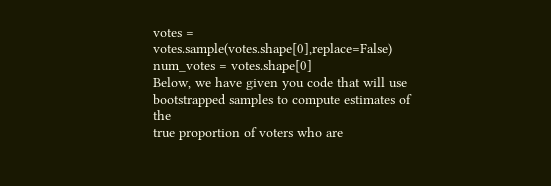votes = votes.sample(votes.shape[0],replace=False)
num_votes = votes.shape[0]
Below, we have given you code that will use bootstrapped samples to compute estimates of the
true proportion of voters who are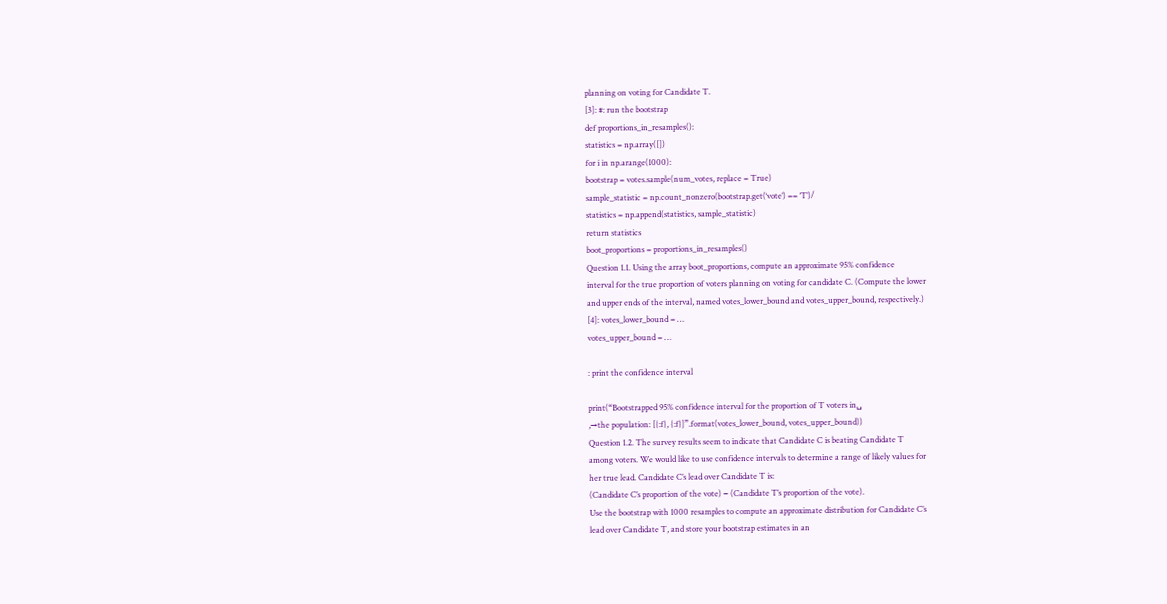planning on voting for Candidate T.
[3]: #: run the bootstrap
def proportions_in_resamples():
statistics = np.array([])
for i in np.arange(1000):
bootstrap = votes.sample(num_votes, replace = True)
sample_statistic = np.count_nonzero(bootstrap.get(‘vote’) == ‘T’)/
statistics = np.append(statistics, sample_statistic)
return statistics
boot_proportions = proportions_in_resamples()
Question 1.1. Using the array boot_proportions, compute an approximate 95% confidence
interval for the true proportion of voters planning on voting for candidate C. (Compute the lower
and upper ends of the interval, named votes_lower_bound and votes_upper_bound, respectively.)
[4]: votes_lower_bound = …
votes_upper_bound = …

: print the confidence interval

print(“Bootstrapped 95% confidence interval for the proportion of T voters in␣
,→the population: [{:f}, {:f}]”.format(votes_lower_bound, votes_upper_bound))
Question 1.2. The survey results seem to indicate that Candidate C is beating Candidate T
among voters. We would like to use confidence intervals to determine a range of likely values for
her true lead. Candidate C’s lead over Candidate T is:
(Candidate C’s proportion of the vote) − (Candidate T’s proportion of the vote).
Use the bootstrap with 1000 resamples to compute an approximate distribution for Candidate C’s
lead over Candidate T, and store your bootstrap estimates in an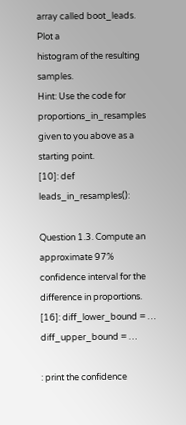array called boot_leads. Plot a
histogram of the resulting samples.
Hint: Use the code for proportions_in_resamples given to you above as a starting point.
[10]: def leads_in_resamples():

Question 1.3. Compute an approximate 97% confidence interval for the difference in proportions.
[16]: diff_lower_bound = …
diff_upper_bound = …

: print the confidence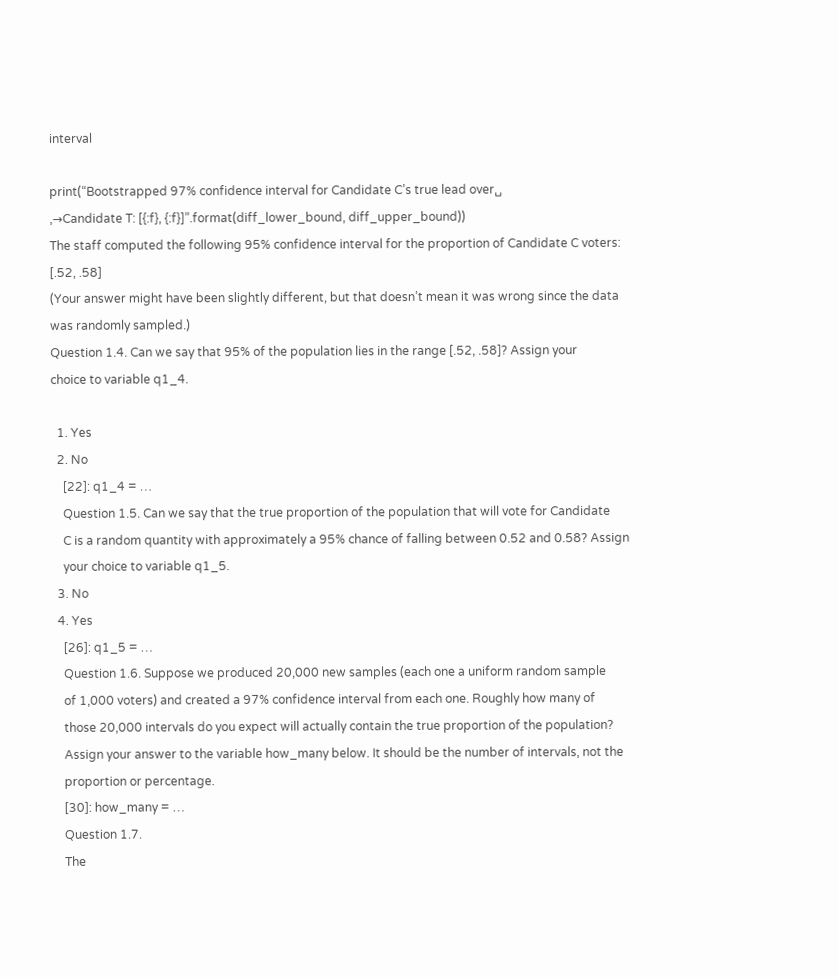interval

print(“Bootstrapped 97% confidence interval for Candidate C’s true lead over␣
,→Candidate T: [{:f}, {:f}]”.format(diff_lower_bound, diff_upper_bound))
The staff computed the following 95% confidence interval for the proportion of Candidate C voters:
[.52, .58]
(Your answer might have been slightly different, but that doesn’t mean it was wrong since the data
was randomly sampled.)
Question 1.4. Can we say that 95% of the population lies in the range [.52, .58]? Assign your
choice to variable q1_4.

  1. Yes
  2. No
    [22]: q1_4 = …
    Question 1.5. Can we say that the true proportion of the population that will vote for Candidate
    C is a random quantity with approximately a 95% chance of falling between 0.52 and 0.58? Assign
    your choice to variable q1_5.
  3. No
  4. Yes
    [26]: q1_5 = …
    Question 1.6. Suppose we produced 20,000 new samples (each one a uniform random sample
    of 1,000 voters) and created a 97% confidence interval from each one. Roughly how many of
    those 20,000 intervals do you expect will actually contain the true proportion of the population?
    Assign your answer to the variable how_many below. It should be the number of intervals, not the
    proportion or percentage.
    [30]: how_many = …
    Question 1.7.
    The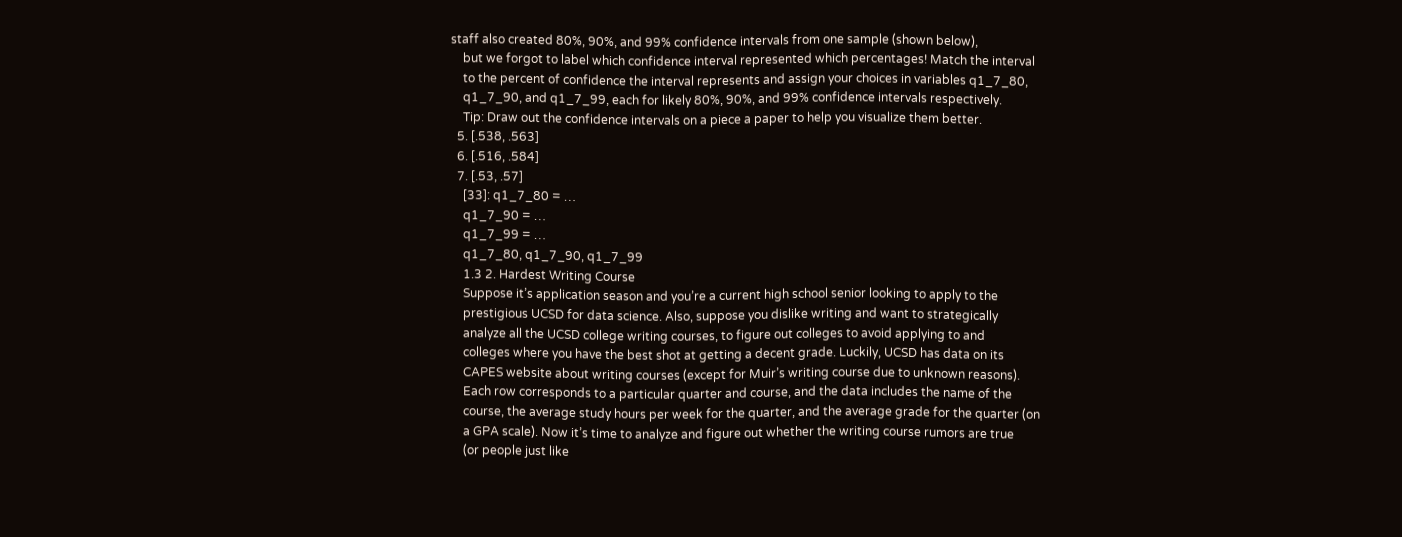staff also created 80%, 90%, and 99% confidence intervals from one sample (shown below),
    but we forgot to label which confidence interval represented which percentages! Match the interval
    to the percent of confidence the interval represents and assign your choices in variables q1_7_80,
    q1_7_90, and q1_7_99, each for likely 80%, 90%, and 99% confidence intervals respectively.
    Tip: Draw out the confidence intervals on a piece a paper to help you visualize them better.
  5. [.538, .563]
  6. [.516, .584]
  7. [.53, .57]
    [33]: q1_7_80 = …
    q1_7_90 = …
    q1_7_99 = …
    q1_7_80, q1_7_90, q1_7_99
    1.3 2. Hardest Writing Course
    Suppose it’s application season and you’re a current high school senior looking to apply to the
    prestigious UCSD for data science. Also, suppose you dislike writing and want to strategically
    analyze all the UCSD college writing courses, to figure out colleges to avoid applying to and
    colleges where you have the best shot at getting a decent grade. Luckily, UCSD has data on its
    CAPES website about writing courses (except for Muir’s writing course due to unknown reasons).
    Each row corresponds to a particular quarter and course, and the data includes the name of the
    course, the average study hours per week for the quarter, and the average grade for the quarter (on
    a GPA scale). Now it’s time to analyze and figure out whether the writing course rumors are true
    (or people just like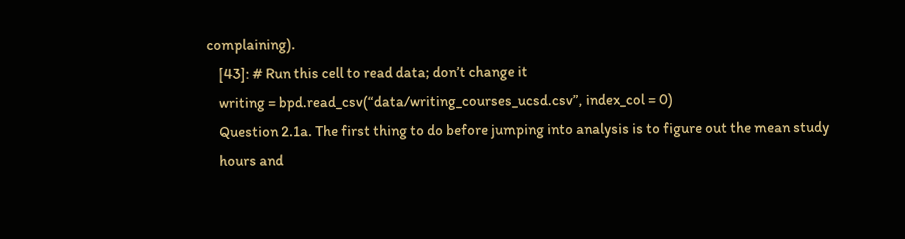complaining).
    [43]: # Run this cell to read data; don’t change it
    writing = bpd.read_csv(“data/writing_courses_ucsd.csv”, index_col = 0)
    Question 2.1a. The first thing to do before jumping into analysis is to figure out the mean study
    hours and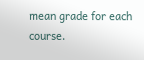mean grade for each course.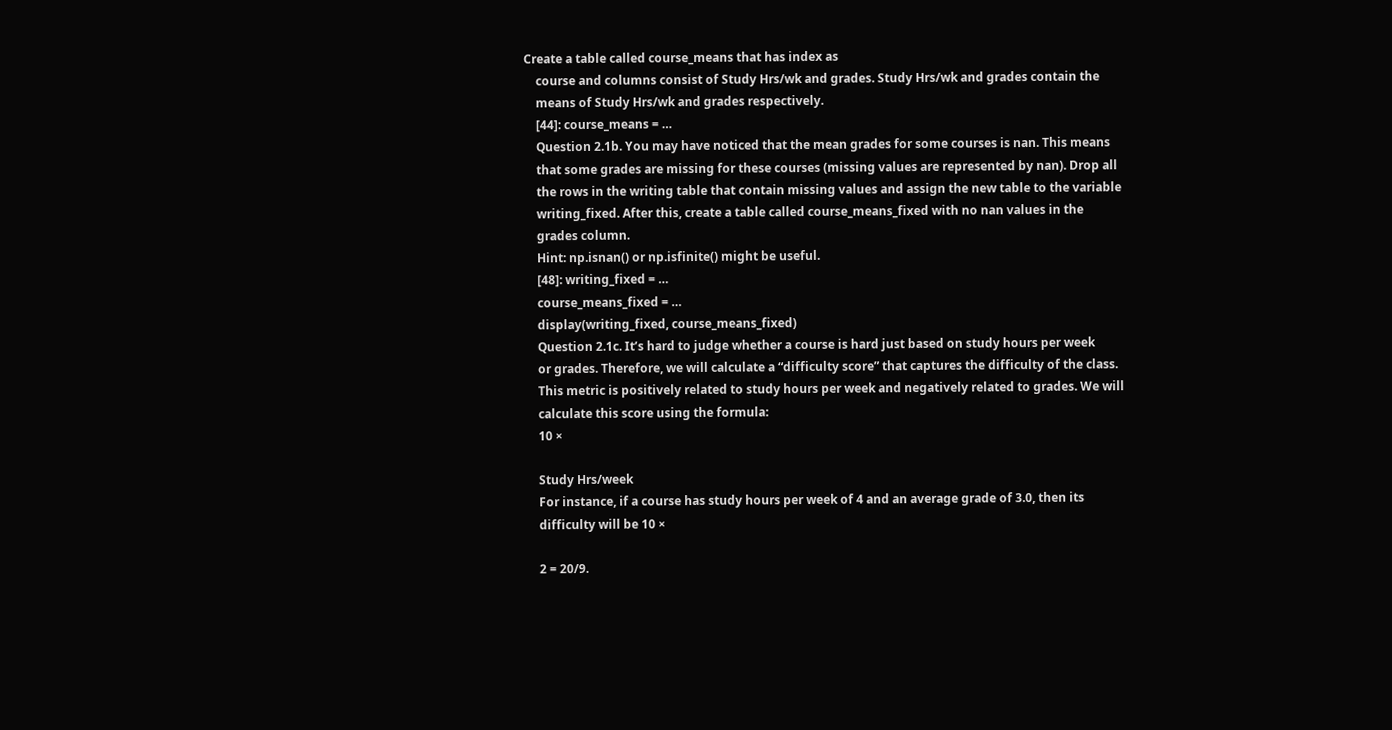Create a table called course_means that has index as
    course and columns consist of Study Hrs/wk and grades. Study Hrs/wk and grades contain the
    means of Study Hrs/wk and grades respectively.
    [44]: course_means = …
    Question 2.1b. You may have noticed that the mean grades for some courses is nan. This means
    that some grades are missing for these courses (missing values are represented by nan). Drop all
    the rows in the writing table that contain missing values and assign the new table to the variable
    writing_fixed. After this, create a table called course_means_fixed with no nan values in the
    grades column.
    Hint: np.isnan() or np.isfinite() might be useful.
    [48]: writing_fixed = …
    course_means_fixed = …
    display(writing_fixed, course_means_fixed)
    Question 2.1c. It’s hard to judge whether a course is hard just based on study hours per week
    or grades. Therefore, we will calculate a “difficulty score” that captures the difficulty of the class.
    This metric is positively related to study hours per week and negatively related to grades. We will
    calculate this score using the formula:
    10 ×

    Study Hrs/week
    For instance, if a course has study hours per week of 4 and an average grade of 3.0, then its
    difficulty will be 10 ×

    2 = 20/9.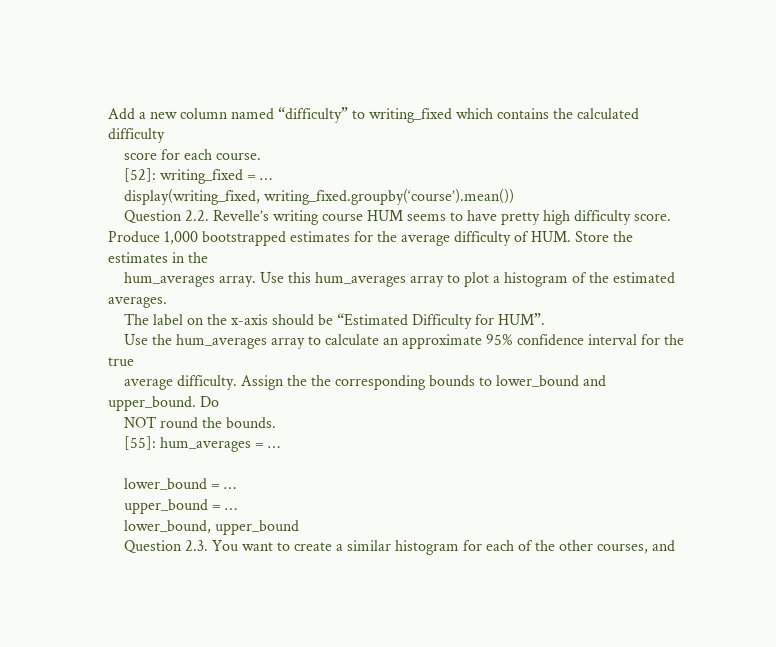Add a new column named “difficulty” to writing_fixed which contains the calculated difficulty
    score for each course.
    [52]: writing_fixed = …
    display(writing_fixed, writing_fixed.groupby(‘course’).mean())
    Question 2.2. Revelle’s writing course HUM seems to have pretty high difficulty score. Produce 1,000 bootstrapped estimates for the average difficulty of HUM. Store the estimates in the
    hum_averages array. Use this hum_averages array to plot a histogram of the estimated averages.
    The label on the x-axis should be “Estimated Difficulty for HUM”.
    Use the hum_averages array to calculate an approximate 95% confidence interval for the true
    average difficulty. Assign the the corresponding bounds to lower_bound and upper_bound. Do
    NOT round the bounds.
    [55]: hum_averages = …

    lower_bound = …
    upper_bound = …
    lower_bound, upper_bound
    Question 2.3. You want to create a similar histogram for each of the other courses, and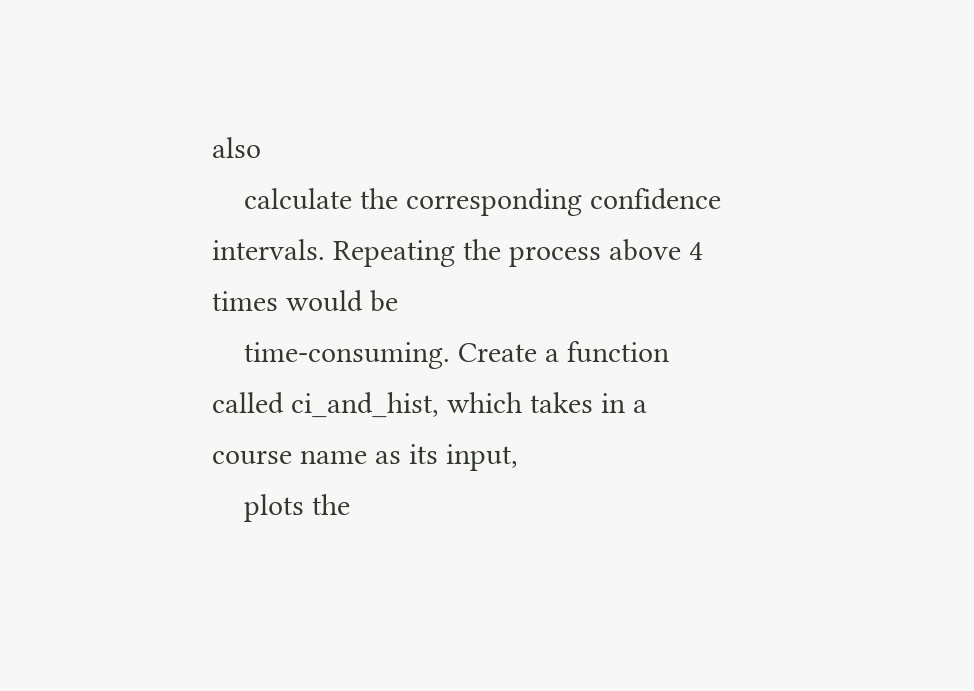also
    calculate the corresponding confidence intervals. Repeating the process above 4 times would be
    time-consuming. Create a function called ci_and_hist, which takes in a course name as its input,
    plots the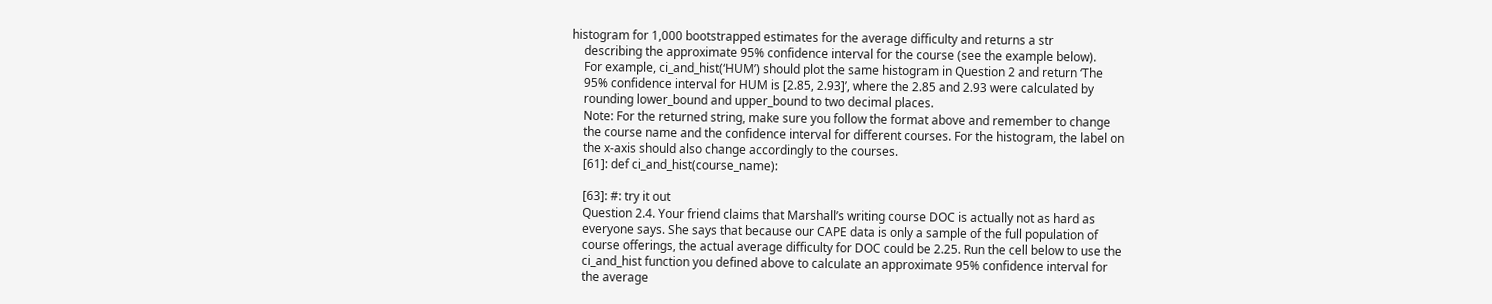histogram for 1,000 bootstrapped estimates for the average difficulty and returns a str
    describing the approximate 95% confidence interval for the course (see the example below).
    For example, ci_and_hist(‘HUM’) should plot the same histogram in Question 2 and return ‘The
    95% confidence interval for HUM is [2.85, 2.93]’, where the 2.85 and 2.93 were calculated by
    rounding lower_bound and upper_bound to two decimal places.
    Note: For the returned string, make sure you follow the format above and remember to change
    the course name and the confidence interval for different courses. For the histogram, the label on
    the x-axis should also change accordingly to the courses.
    [61]: def ci_and_hist(course_name):

    [63]: #: try it out
    Question 2.4. Your friend claims that Marshall’s writing course DOC is actually not as hard as
    everyone says. She says that because our CAPE data is only a sample of the full population of
    course offerings, the actual average difficulty for DOC could be 2.25. Run the cell below to use the
    ci_and_hist function you defined above to calculate an approximate 95% confidence interval for
    the average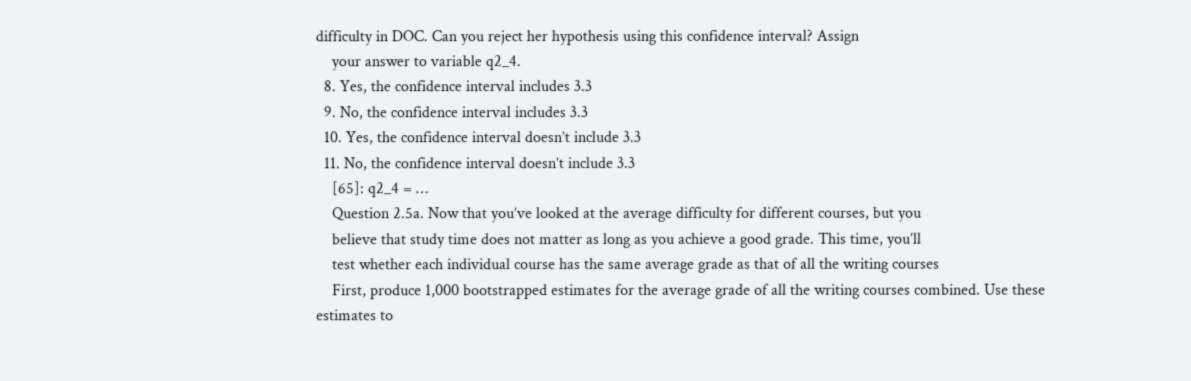difficulty in DOC. Can you reject her hypothesis using this confidence interval? Assign
    your answer to variable q2_4.
  8. Yes, the confidence interval includes 3.3
  9. No, the confidence interval includes 3.3
  10. Yes, the confidence interval doesn’t include 3.3
  11. No, the confidence interval doesn’t include 3.3
    [65]: q2_4 = …
    Question 2.5a. Now that you’ve looked at the average difficulty for different courses, but you
    believe that study time does not matter as long as you achieve a good grade. This time, you’ll
    test whether each individual course has the same average grade as that of all the writing courses
    First, produce 1,000 bootstrapped estimates for the average grade of all the writing courses combined. Use these estimates to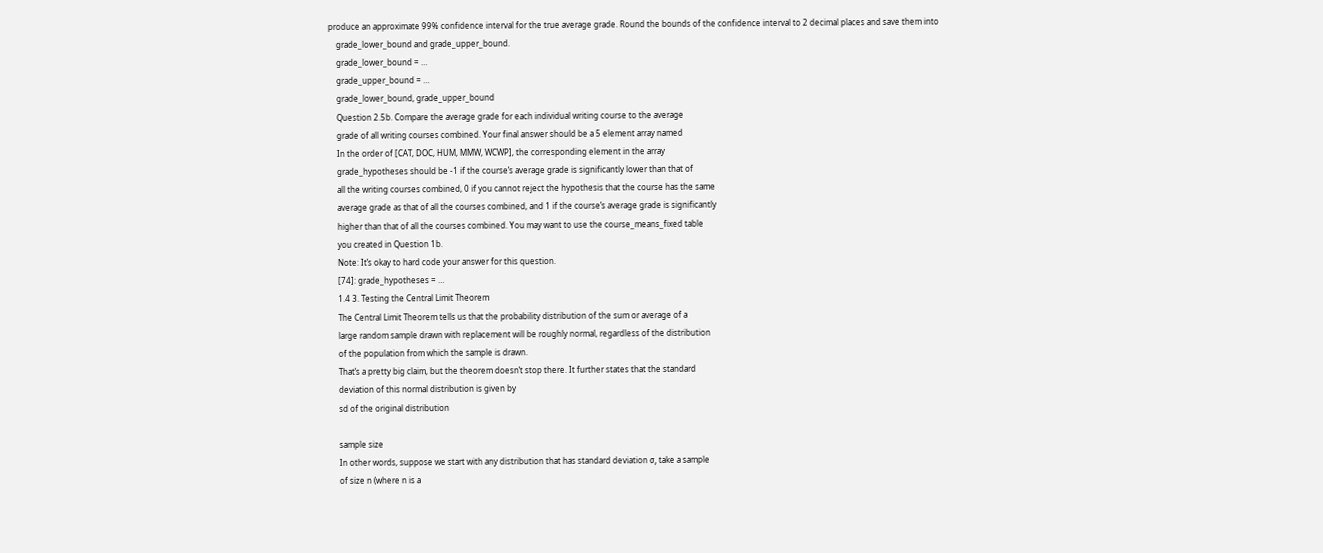produce an approximate 99% confidence interval for the true average grade. Round the bounds of the confidence interval to 2 decimal places and save them into
    grade_lower_bound and grade_upper_bound.
    grade_lower_bound = …
    grade_upper_bound = …
    grade_lower_bound, grade_upper_bound
    Question 2.5b. Compare the average grade for each individual writing course to the average
    grade of all writing courses combined. Your final answer should be a 5 element array named
    In the order of [CAT, DOC, HUM, MMW, WCWP], the corresponding element in the array
    grade_hypotheses should be -1 if the course’s average grade is significantly lower than that of
    all the writing courses combined, 0 if you cannot reject the hypothesis that the course has the same
    average grade as that of all the courses combined, and 1 if the course’s average grade is significantly
    higher than that of all the courses combined. You may want to use the course_means_fixed table
    you created in Question 1b.
    Note: It’s okay to hard code your answer for this question.
    [74]: grade_hypotheses = …
    1.4 3. Testing the Central Limit Theorem
    The Central Limit Theorem tells us that the probability distribution of the sum or average of a
    large random sample drawn with replacement will be roughly normal, regardless of the distribution
    of the population from which the sample is drawn.
    That’s a pretty big claim, but the theorem doesn’t stop there. It further states that the standard
    deviation of this normal distribution is given by
    sd of the original distribution

    sample size
    In other words, suppose we start with any distribution that has standard deviation σ, take a sample
    of size n (where n is a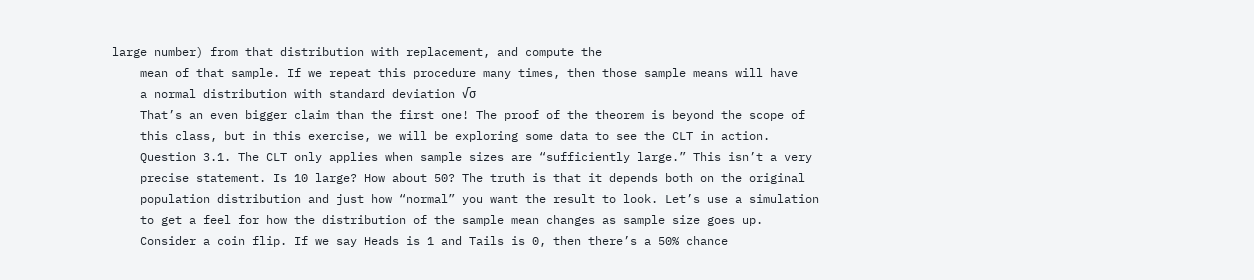large number) from that distribution with replacement, and compute the
    mean of that sample. If we repeat this procedure many times, then those sample means will have
    a normal distribution with standard deviation √σ
    That’s an even bigger claim than the first one! The proof of the theorem is beyond the scope of
    this class, but in this exercise, we will be exploring some data to see the CLT in action.
    Question 3.1. The CLT only applies when sample sizes are “sufficiently large.” This isn’t a very
    precise statement. Is 10 large? How about 50? The truth is that it depends both on the original
    population distribution and just how “normal” you want the result to look. Let’s use a simulation
    to get a feel for how the distribution of the sample mean changes as sample size goes up.
    Consider a coin flip. If we say Heads is 1 and Tails is 0, then there’s a 50% chance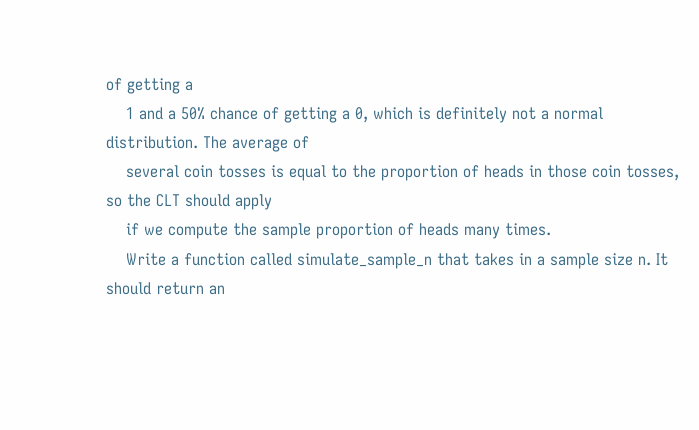of getting a
    1 and a 50% chance of getting a 0, which is definitely not a normal distribution. The average of
    several coin tosses is equal to the proportion of heads in those coin tosses, so the CLT should apply
    if we compute the sample proportion of heads many times.
    Write a function called simulate_sample_n that takes in a sample size n. It should return an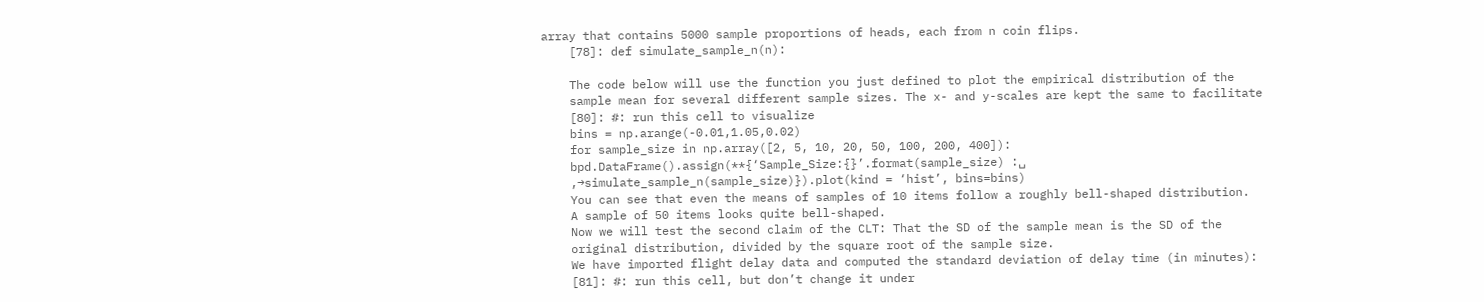array that contains 5000 sample proportions of heads, each from n coin flips.
    [78]: def simulate_sample_n(n):

    The code below will use the function you just defined to plot the empirical distribution of the
    sample mean for several different sample sizes. The x- and y-scales are kept the same to facilitate
    [80]: #: run this cell to visualize
    bins = np.arange(-0.01,1.05,0.02)
    for sample_size in np.array([2, 5, 10, 20, 50, 100, 200, 400]):
    bpd.DataFrame().assign(**{‘Sample_Size:{}’.format(sample_size) :␣
    ,→simulate_sample_n(sample_size)}).plot(kind = ‘hist’, bins=bins)
    You can see that even the means of samples of 10 items follow a roughly bell-shaped distribution.
    A sample of 50 items looks quite bell-shaped.
    Now we will test the second claim of the CLT: That the SD of the sample mean is the SD of the
    original distribution, divided by the square root of the sample size.
    We have imported flight delay data and computed the standard deviation of delay time (in minutes):
    [81]: #: run this cell, but don’t change it under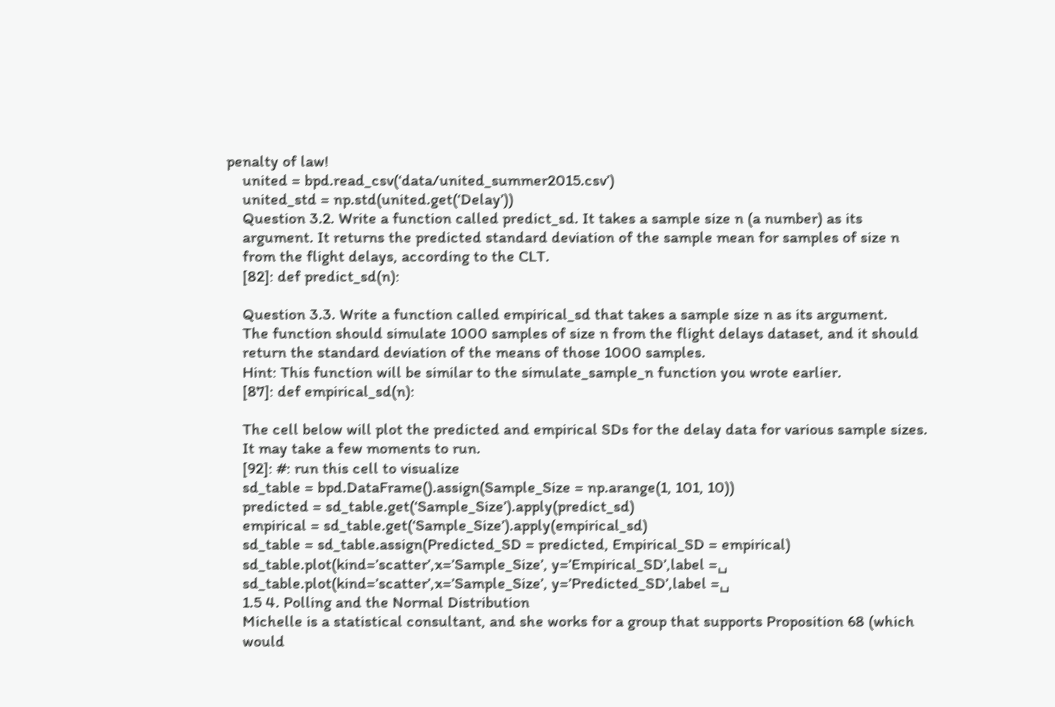penalty of law!
    united = bpd.read_csv(‘data/united_summer2015.csv’)
    united_std = np.std(united.get(‘Delay’))
    Question 3.2. Write a function called predict_sd. It takes a sample size n (a number) as its
    argument. It returns the predicted standard deviation of the sample mean for samples of size n
    from the flight delays, according to the CLT.
    [82]: def predict_sd(n):

    Question 3.3. Write a function called empirical_sd that takes a sample size n as its argument.
    The function should simulate 1000 samples of size n from the flight delays dataset, and it should
    return the standard deviation of the means of those 1000 samples.
    Hint: This function will be similar to the simulate_sample_n function you wrote earlier.
    [87]: def empirical_sd(n):

    The cell below will plot the predicted and empirical SDs for the delay data for various sample sizes.
    It may take a few moments to run.
    [92]: #: run this cell to visualize
    sd_table = bpd.DataFrame().assign(Sample_Size = np.arange(1, 101, 10))
    predicted = sd_table.get(‘Sample_Size’).apply(predict_sd)
    empirical = sd_table.get(‘Sample_Size’).apply(empirical_sd)
    sd_table = sd_table.assign(Predicted_SD = predicted, Empirical_SD = empirical)
    sd_table.plot(kind=’scatter’,x=’Sample_Size’, y=’Empirical_SD’,label =␣
    sd_table.plot(kind=’scatter’,x=’Sample_Size’, y=’Predicted_SD’,label =␣
    1.5 4. Polling and the Normal Distribution
    Michelle is a statistical consultant, and she works for a group that supports Proposition 68 (which
    would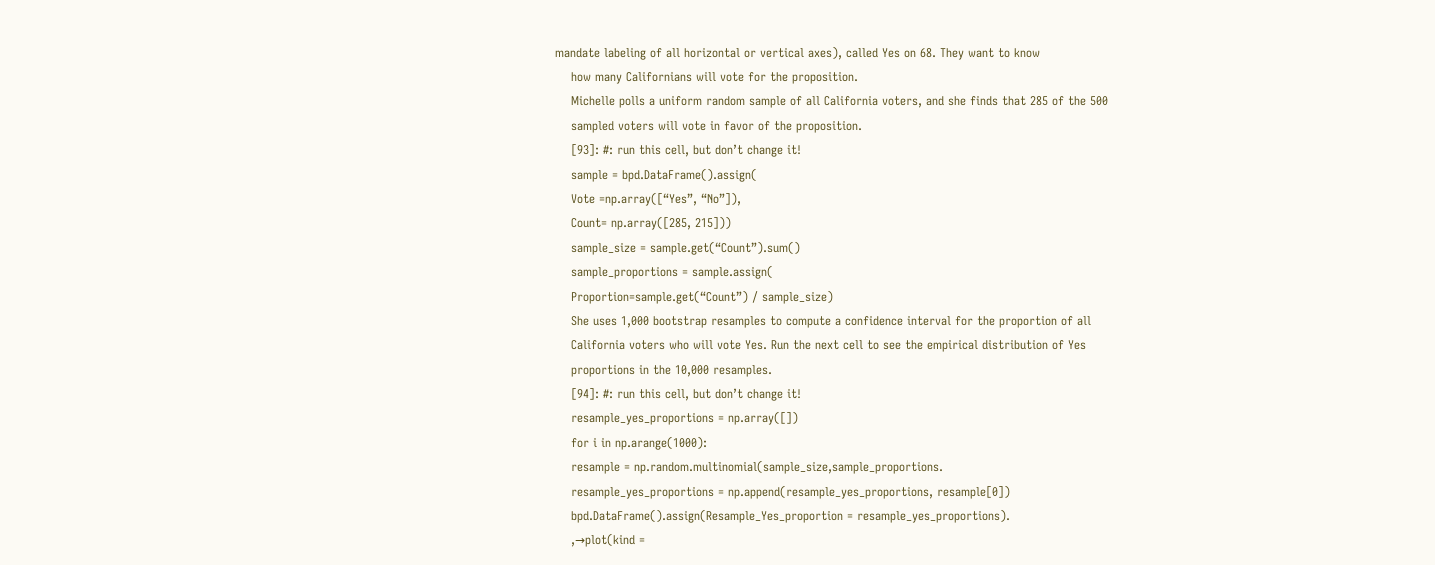mandate labeling of all horizontal or vertical axes), called Yes on 68. They want to know
    how many Californians will vote for the proposition.
    Michelle polls a uniform random sample of all California voters, and she finds that 285 of the 500
    sampled voters will vote in favor of the proposition.
    [93]: #: run this cell, but don’t change it!
    sample = bpd.DataFrame().assign(
    Vote =np.array([“Yes”, “No”]),
    Count= np.array([285, 215]))
    sample_size = sample.get(“Count”).sum()
    sample_proportions = sample.assign(
    Proportion=sample.get(“Count”) / sample_size)
    She uses 1,000 bootstrap resamples to compute a confidence interval for the proportion of all
    California voters who will vote Yes. Run the next cell to see the empirical distribution of Yes
    proportions in the 10,000 resamples.
    [94]: #: run this cell, but don’t change it!
    resample_yes_proportions = np.array([])
    for i in np.arange(1000):
    resample = np.random.multinomial(sample_size,sample_proportions.
    resample_yes_proportions = np.append(resample_yes_proportions, resample[0])
    bpd.DataFrame().assign(Resample_Yes_proportion = resample_yes_proportions).
    ,→plot(kind =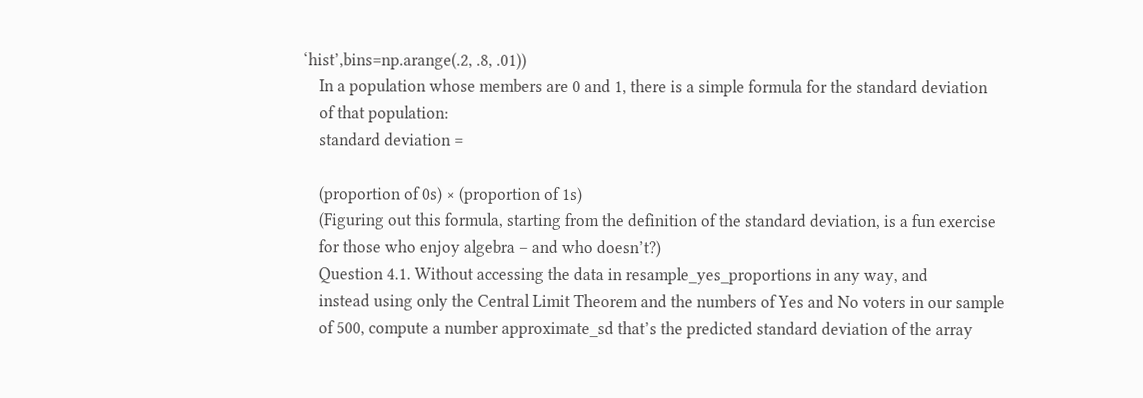‘hist’,bins=np.arange(.2, .8, .01))
    In a population whose members are 0 and 1, there is a simple formula for the standard deviation
    of that population:
    standard deviation =

    (proportion of 0s) × (proportion of 1s)
    (Figuring out this formula, starting from the definition of the standard deviation, is a fun exercise
    for those who enjoy algebra – and who doesn’t?)
    Question 4.1. Without accessing the data in resample_yes_proportions in any way, and
    instead using only the Central Limit Theorem and the numbers of Yes and No voters in our sample
    of 500, compute a number approximate_sd that’s the predicted standard deviation of the array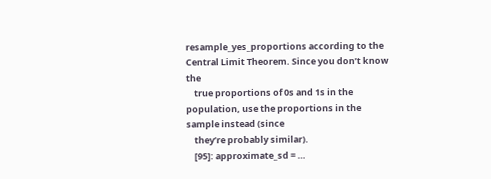resample_yes_proportions according to the Central Limit Theorem. Since you don’t know the
    true proportions of 0s and 1s in the population, use the proportions in the sample instead (since
    they’re probably similar).
    [95]: approximate_sd = …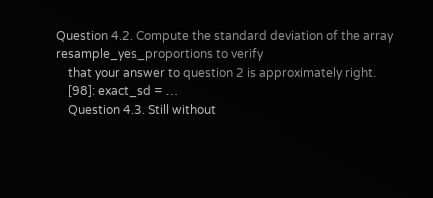Question 4.2. Compute the standard deviation of the array resample_yes_proportions to verify
    that your answer to question 2 is approximately right.
    [98]: exact_sd = …
    Question 4.3. Still without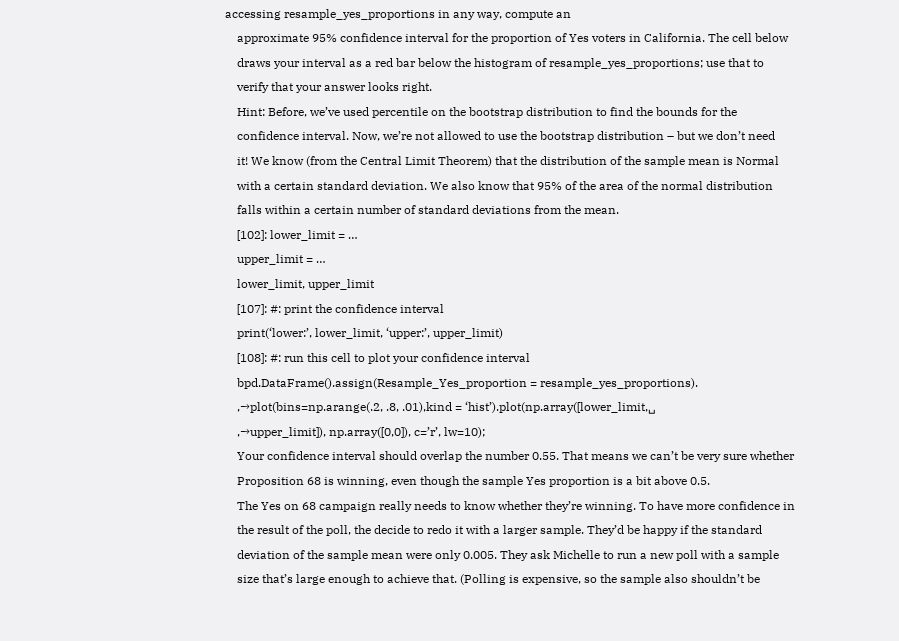accessing resample_yes_proportions in any way, compute an
    approximate 95% confidence interval for the proportion of Yes voters in California. The cell below
    draws your interval as a red bar below the histogram of resample_yes_proportions; use that to
    verify that your answer looks right.
    Hint: Before, we’ve used percentile on the bootstrap distribution to find the bounds for the
    confidence interval. Now, we’re not allowed to use the bootstrap distribution – but we don’t need
    it! We know (from the Central Limit Theorem) that the distribution of the sample mean is Normal
    with a certain standard deviation. We also know that 95% of the area of the normal distribution
    falls within a certain number of standard deviations from the mean.
    [102]: lower_limit = …
    upper_limit = …
    lower_limit, upper_limit
    [107]: #: print the confidence interval
    print(‘lower:’, lower_limit, ‘upper:’, upper_limit)
    [108]: #: run this cell to plot your confidence interval
    bpd.DataFrame().assign(Resample_Yes_proportion = resample_yes_proportions).
    ,→plot(bins=np.arange(.2, .8, .01),kind = ‘hist’).plot(np.array([lower_limit,␣
    ,→upper_limit]), np.array([0,0]), c=’r’, lw=10);
    Your confidence interval should overlap the number 0.55. That means we can’t be very sure whether
    Proposition 68 is winning, even though the sample Yes proportion is a bit above 0.5.
    The Yes on 68 campaign really needs to know whether they’re winning. To have more confidence in
    the result of the poll, the decide to redo it with a larger sample. They’d be happy if the standard
    deviation of the sample mean were only 0.005. They ask Michelle to run a new poll with a sample
    size that’s large enough to achieve that. (Polling is expensive, so the sample also shouldn’t be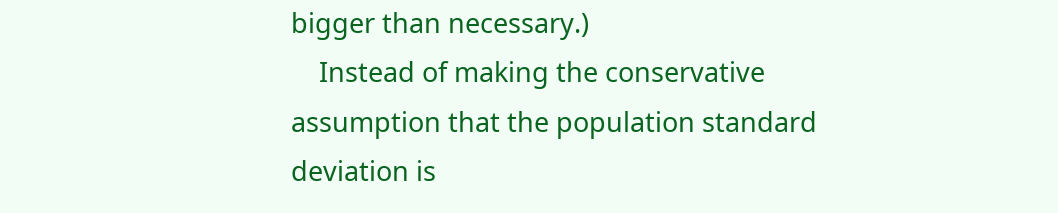bigger than necessary.)
    Instead of making the conservative assumption that the population standard deviation is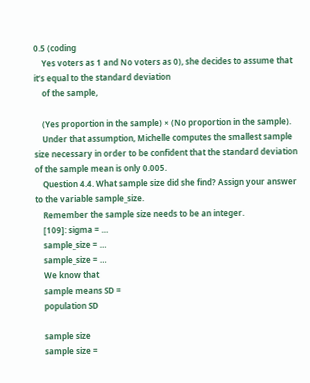0.5 (coding
    Yes voters as 1 and No voters as 0), she decides to assume that it’s equal to the standard deviation
    of the sample,

    (Yes proportion in the sample) × (No proportion in the sample).
    Under that assumption, Michelle computes the smallest sample size necessary in order to be confident that the standard deviation of the sample mean is only 0.005.
    Question 4.4. What sample size did she find? Assign your answer to the variable sample_size.
    Remember the sample size needs to be an integer.
    [109]: sigma = …
    sample_size = …
    sample_size = …
    We know that
    sample means SD =
    population SD

    sample size
    sample size =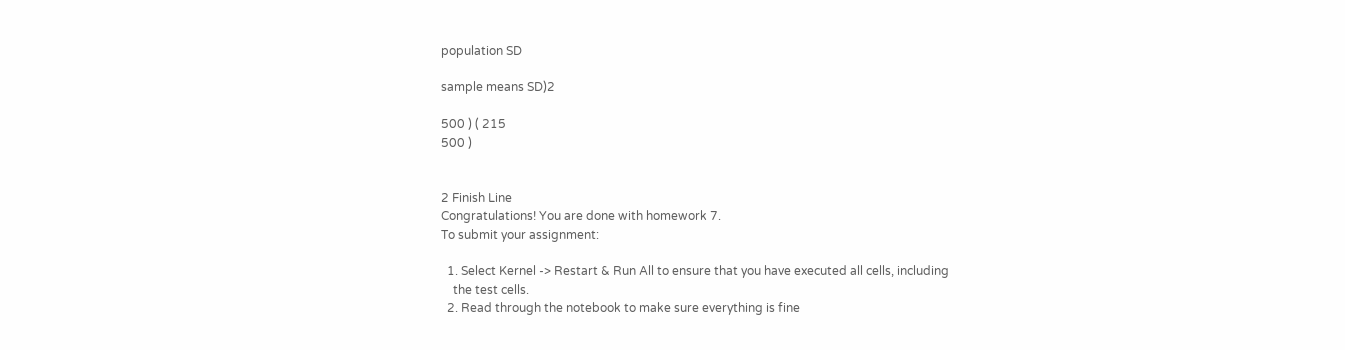population SD

sample means SD)2

500 ) ( 215
500 )


2 Finish Line
Congratulations! You are done with homework 7.
To submit your assignment:

  1. Select Kernel -> Restart & Run All to ensure that you have executed all cells, including
    the test cells.
  2. Read through the notebook to make sure everything is fine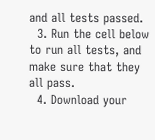and all tests passed.
  3. Run the cell below to run all tests, and make sure that they all pass.
  4. Download your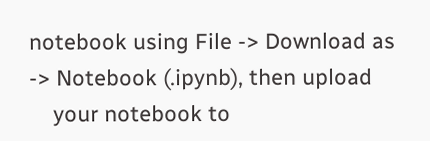notebook using File -> Download as -> Notebook (.ipynb), then upload
    your notebook to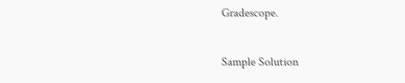Gradescope.

Sample Solution